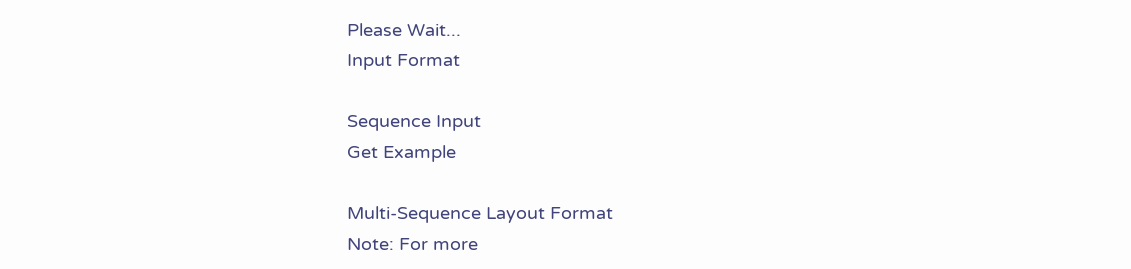Please Wait...
Input Format

Sequence Input
Get Example

Multi-Sequence Layout Format
Note: For more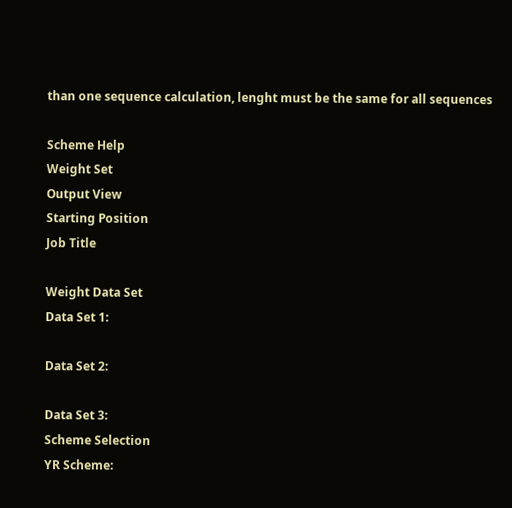than one sequence calculation, lenght must be the same for all sequences

Scheme Help
Weight Set
Output View
Starting Position
Job Title

Weight Data Set
Data Set 1:

Data Set 2:

Data Set 3:
Scheme Selection
YR Scheme: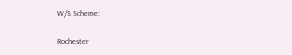W/S Scheme:

Rochester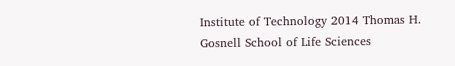Institute of Technology 2014 Thomas H. Gosnell School of Life Sciences